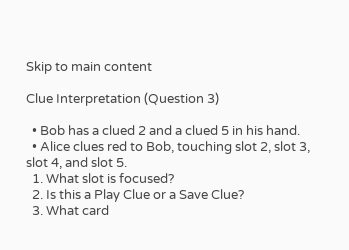Skip to main content

Clue Interpretation (Question 3)

  • Bob has a clued 2 and a clued 5 in his hand.
  • Alice clues red to Bob, touching slot 2, slot 3, slot 4, and slot 5.
  1. What slot is focused?
  2. Is this a Play Clue or a Save Clue?
  3. What card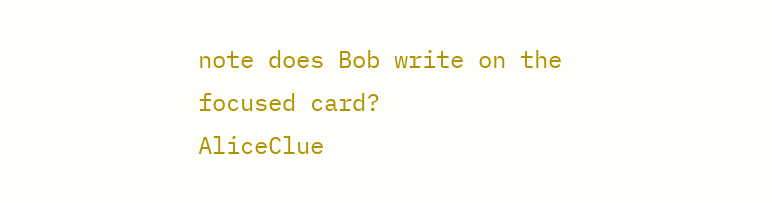note does Bob write on the focused card?
AliceClue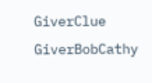GiverClue GiverBobCathy